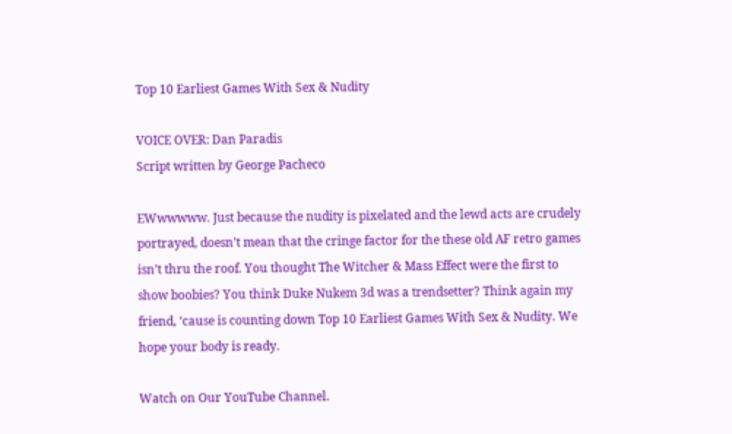Top 10 Earliest Games With Sex & Nudity

VOICE OVER: Dan Paradis
Script written by George Pacheco

EWwwwww. Just because the nudity is pixelated and the lewd acts are crudely portrayed, doesn’t mean that the cringe factor for the these old AF retro games isn’t thru the roof. You thought The Witcher & Mass Effect were the first to show boobies? You think Duke Nukem 3d was a trendsetter? Think again my friend, ‘cause is counting down Top 10 Earliest Games With Sex & Nudity. We hope your body is ready.

Watch on Our YouTube Channel.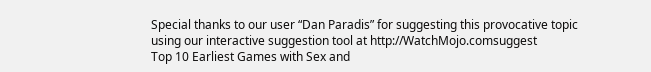Special thanks to our user “Dan Paradis” for suggesting this provocative topic using our interactive suggestion tool at http://WatchMojo.comsuggest
Top 10 Earliest Games with Sex and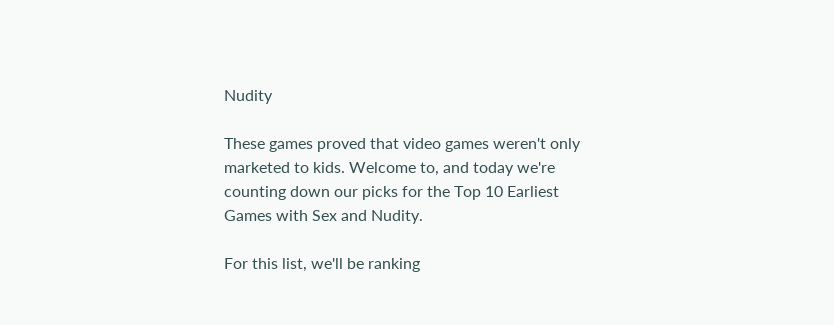Nudity

These games proved that video games weren't only marketed to kids. Welcome to, and today we're counting down our picks for the Top 10 Earliest Games with Sex and Nudity.

For this list, we'll be ranking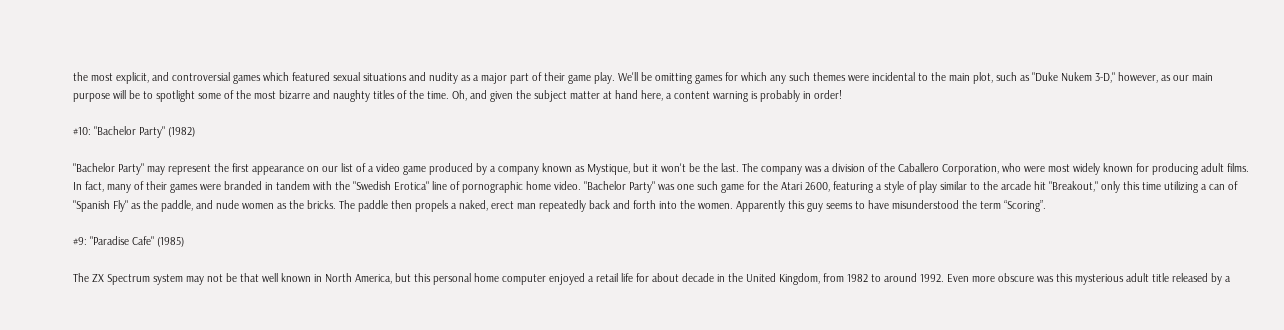the most explicit, and controversial games which featured sexual situations and nudity as a major part of their game play. We'll be omitting games for which any such themes were incidental to the main plot, such as "Duke Nukem 3-D," however, as our main purpose will be to spotlight some of the most bizarre and naughty titles of the time. Oh, and given the subject matter at hand here, a content warning is probably in order!

#10: "Bachelor Party" (1982)

"Bachelor Party" may represent the first appearance on our list of a video game produced by a company known as Mystique, but it won't be the last. The company was a division of the Caballero Corporation, who were most widely known for producing adult films. In fact, many of their games were branded in tandem with the "Swedish Erotica" line of pornographic home video. "Bachelor Party" was one such game for the Atari 2600, featuring a style of play similar to the arcade hit "Breakout," only this time utilizing a can of "Spanish Fly" as the paddle, and nude women as the bricks. The paddle then propels a naked, erect man repeatedly back and forth into the women. Apparently this guy seems to have misunderstood the term “Scoring”.

#9: "Paradise Cafe" (1985)

The ZX Spectrum system may not be that well known in North America, but this personal home computer enjoyed a retail life for about decade in the United Kingdom, from 1982 to around 1992. Even more obscure was this mysterious adult title released by a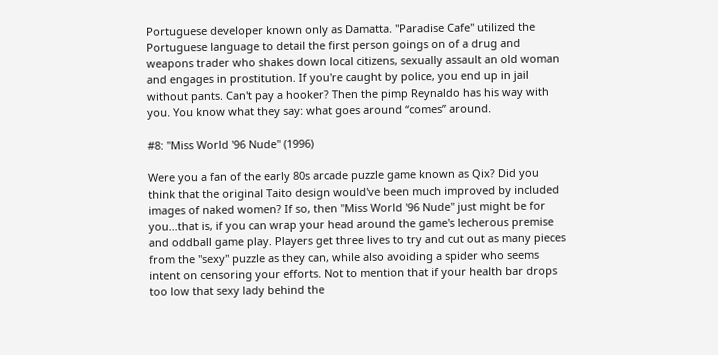Portuguese developer known only as Damatta. "Paradise Cafe" utilized the Portuguese language to detail the first person goings on of a drug and weapons trader who shakes down local citizens, sexually assault an old woman and engages in prostitution. If you're caught by police, you end up in jail without pants. Can't pay a hooker? Then the pimp Reynaldo has his way with you. You know what they say: what goes around “comes” around.

#8: "Miss World '96 Nude" (1996)

Were you a fan of the early 80s arcade puzzle game known as Qix? Did you think that the original Taito design would've been much improved by included images of naked women? If so, then "Miss World '96 Nude" just might be for you...that is, if you can wrap your head around the game's lecherous premise and oddball game play. Players get three lives to try and cut out as many pieces from the "sexy" puzzle as they can, while also avoiding a spider who seems intent on censoring your efforts. Not to mention that if your health bar drops too low that sexy lady behind the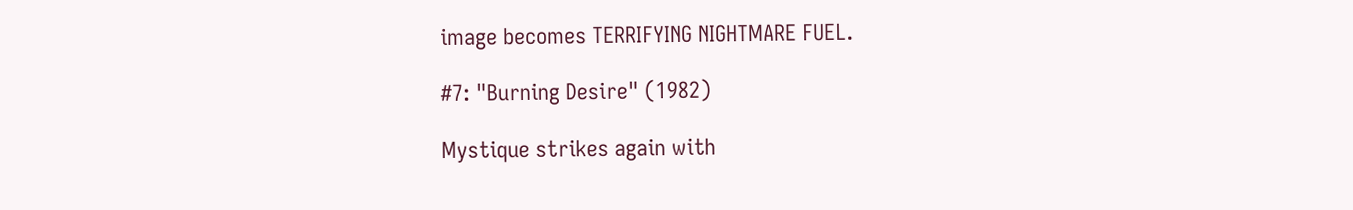image becomes TERRIFYING NIGHTMARE FUEL.

#7: "Burning Desire" (1982)

Mystique strikes again with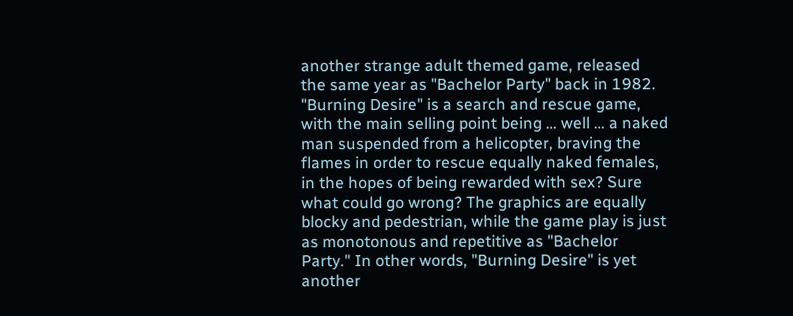another strange adult themed game, released the same year as "Bachelor Party" back in 1982. "Burning Desire" is a search and rescue game, with the main selling point being … well … a naked man suspended from a helicopter, braving the flames in order to rescue equally naked females, in the hopes of being rewarded with sex? Sure what could go wrong? The graphics are equally blocky and pedestrian, while the game play is just as monotonous and repetitive as "Bachelor Party." In other words, "Burning Desire" is yet another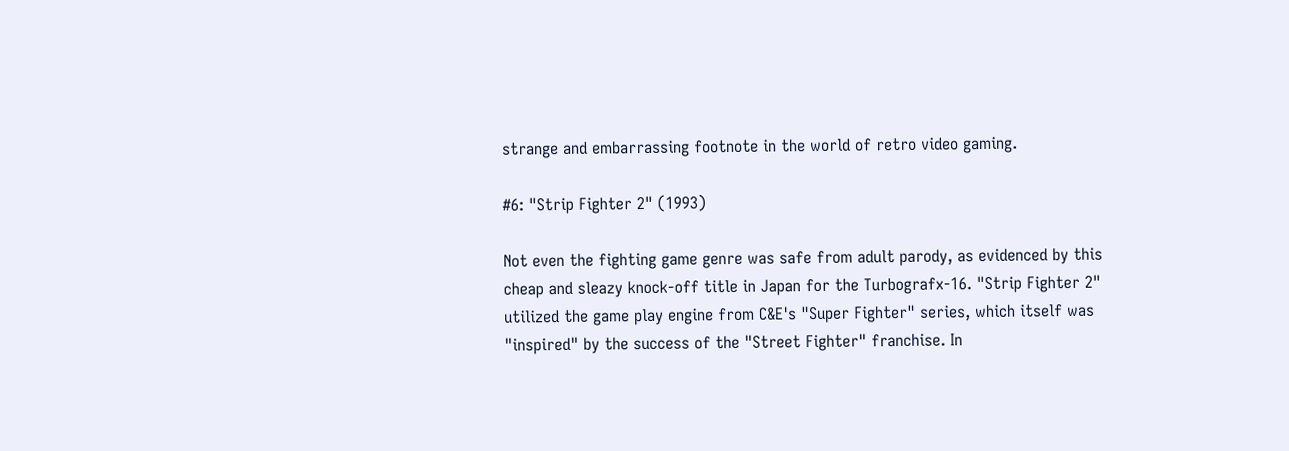strange and embarrassing footnote in the world of retro video gaming.

#6: "Strip Fighter 2" (1993)

Not even the fighting game genre was safe from adult parody, as evidenced by this cheap and sleazy knock-off title in Japan for the Turbografx-16. "Strip Fighter 2" utilized the game play engine from C&E's "Super Fighter" series, which itself was "inspired" by the success of the "Street Fighter" franchise. In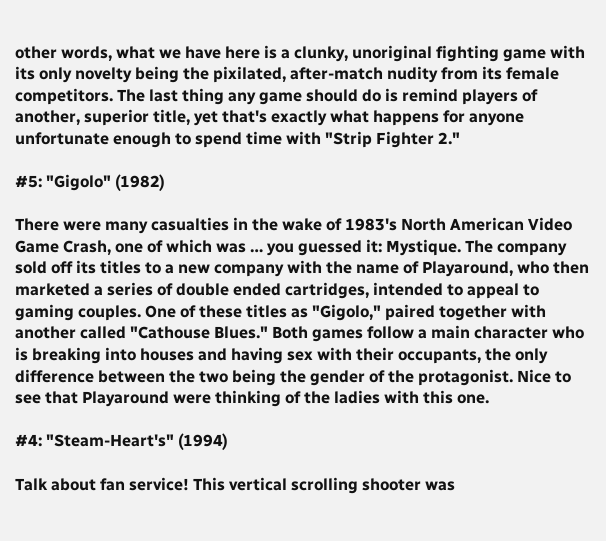other words, what we have here is a clunky, unoriginal fighting game with its only novelty being the pixilated, after-match nudity from its female competitors. The last thing any game should do is remind players of another, superior title, yet that's exactly what happens for anyone unfortunate enough to spend time with "Strip Fighter 2."

#5: "Gigolo" (1982)

There were many casualties in the wake of 1983's North American Video Game Crash, one of which was … you guessed it: Mystique. The company sold off its titles to a new company with the name of Playaround, who then marketed a series of double ended cartridges, intended to appeal to gaming couples. One of these titles as "Gigolo," paired together with another called "Cathouse Blues." Both games follow a main character who is breaking into houses and having sex with their occupants, the only difference between the two being the gender of the protagonist. Nice to see that Playaround were thinking of the ladies with this one.

#4: "Steam-Heart's" (1994)

Talk about fan service! This vertical scrolling shooter was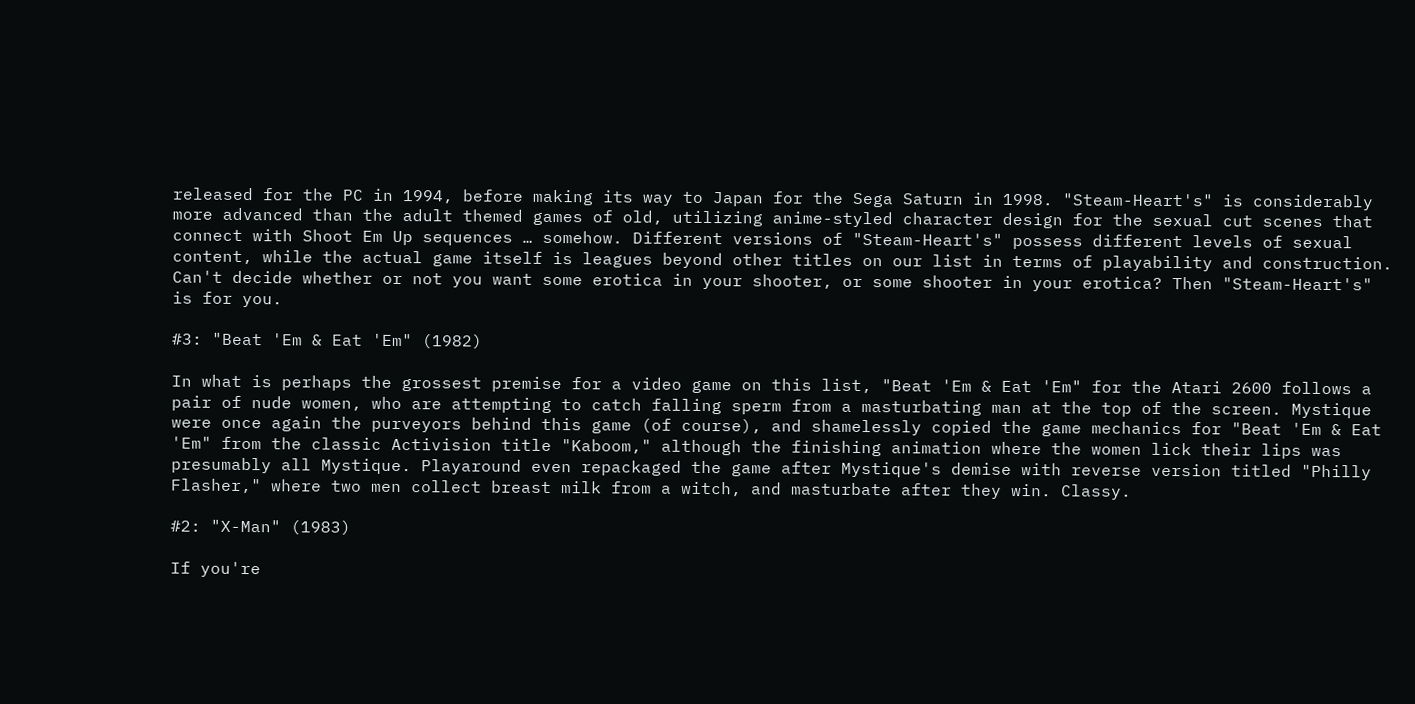released for the PC in 1994, before making its way to Japan for the Sega Saturn in 1998. "Steam-Heart's" is considerably more advanced than the adult themed games of old, utilizing anime-styled character design for the sexual cut scenes that connect with Shoot Em Up sequences … somehow. Different versions of "Steam-Heart's" possess different levels of sexual content, while the actual game itself is leagues beyond other titles on our list in terms of playability and construction. Can't decide whether or not you want some erotica in your shooter, or some shooter in your erotica? Then "Steam-Heart's" is for you.

#3: "Beat 'Em & Eat 'Em" (1982)

In what is perhaps the grossest premise for a video game on this list, "Beat 'Em & Eat 'Em" for the Atari 2600 follows a pair of nude women, who are attempting to catch falling sperm from a masturbating man at the top of the screen. Mystique were once again the purveyors behind this game (of course), and shamelessly copied the game mechanics for "Beat 'Em & Eat 'Em" from the classic Activision title "Kaboom," although the finishing animation where the women lick their lips was presumably all Mystique. Playaround even repackaged the game after Mystique's demise with reverse version titled "Philly Flasher," where two men collect breast milk from a witch, and masturbate after they win. Classy.

#2: "X-Man" (1983)

If you're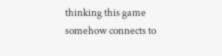thinking this game somehow connects to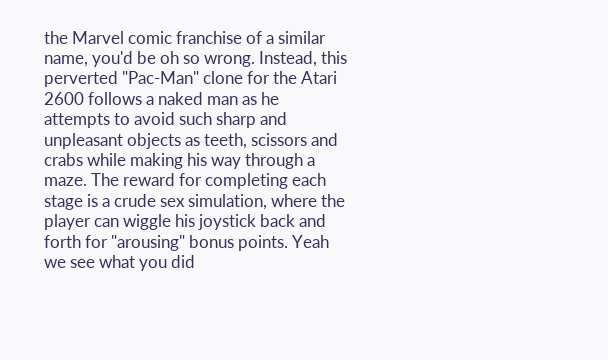the Marvel comic franchise of a similar name, you'd be oh so wrong. Instead, this perverted "Pac-Man" clone for the Atari 2600 follows a naked man as he attempts to avoid such sharp and unpleasant objects as teeth, scissors and crabs while making his way through a maze. The reward for completing each stage is a crude sex simulation, where the player can wiggle his joystick back and forth for "arousing" bonus points. Yeah we see what you did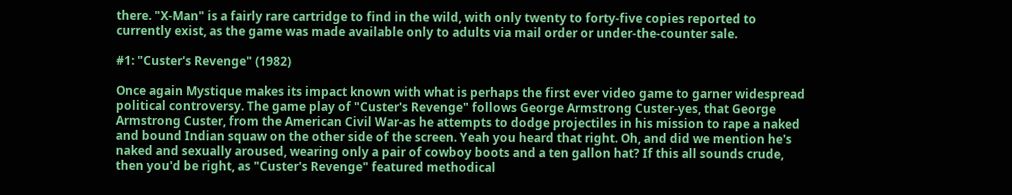there. "X-Man" is a fairly rare cartridge to find in the wild, with only twenty to forty-five copies reported to currently exist, as the game was made available only to adults via mail order or under-the-counter sale.

#1: "Custer's Revenge" (1982)

Once again Mystique makes its impact known with what is perhaps the first ever video game to garner widespread political controversy. The game play of "Custer's Revenge" follows George Armstrong Custer-yes, that George Armstrong Custer, from the American Civil War-as he attempts to dodge projectiles in his mission to rape a naked and bound Indian squaw on the other side of the screen. Yeah you heard that right. Oh, and did we mention he's naked and sexually aroused, wearing only a pair of cowboy boots and a ten gallon hat? If this all sounds crude, then you'd be right, as "Custer's Revenge" featured methodical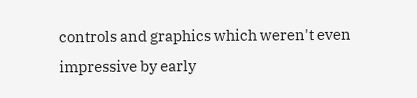controls and graphics which weren't even impressive by early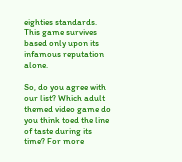eighties standards. This game survives based only upon its infamous reputation alone.

So, do you agree with our list? Which adult themed video game do you think toed the line of taste during its time? For more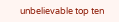unbelievable top ten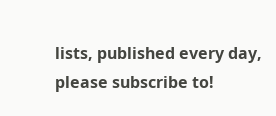lists, published every day, please subscribe to!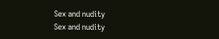Sex and nudity
Sex and nudity